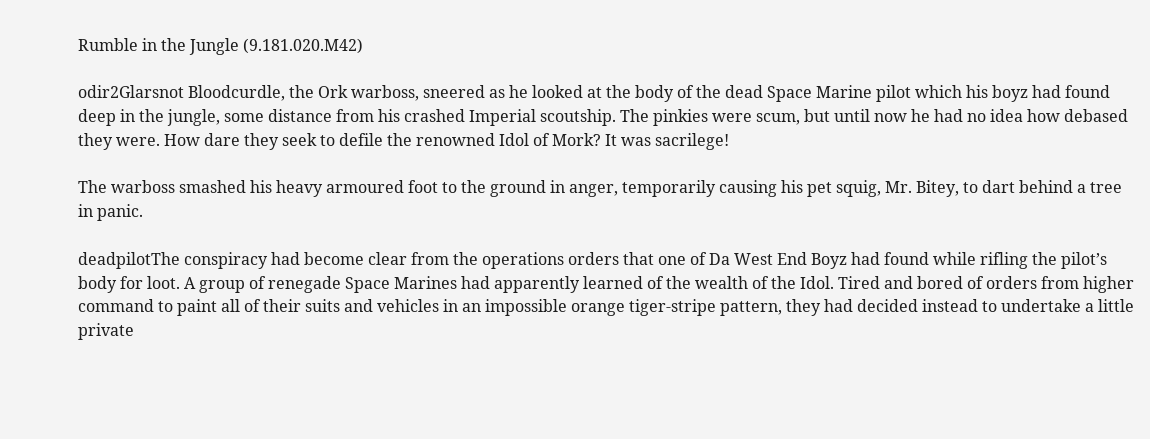Rumble in the Jungle (9.181.020.M42)

odir2Glarsnot Bloodcurdle, the Ork warboss, sneered as he looked at the body of the dead Space Marine pilot which his boyz had found deep in the jungle, some distance from his crashed Imperial scoutship. The pinkies were scum, but until now he had no idea how debased they were. How dare they seek to defile the renowned Idol of Mork? It was sacrilege!

The warboss smashed his heavy armoured foot to the ground in anger, temporarily causing his pet squig, Mr. Bitey, to dart behind a tree in panic.

deadpilotThe conspiracy had become clear from the operations orders that one of Da West End Boyz had found while rifling the pilot’s body for loot. A group of renegade Space Marines had apparently learned of the wealth of the Idol. Tired and bored of orders from higher command to paint all of their suits and vehicles in an impossible orange tiger-stripe pattern, they had decided instead to undertake a little private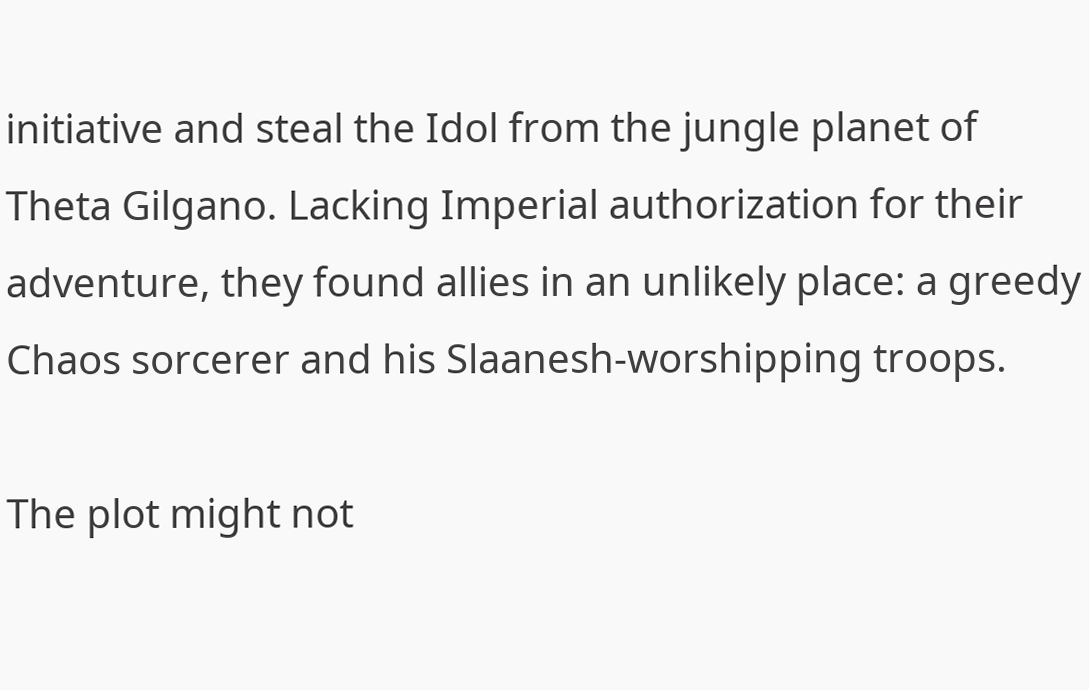initiative and steal the Idol from the jungle planet of Theta Gilgano. Lacking Imperial authorization for their adventure, they found allies in an unlikely place: a greedy Chaos sorcerer and his Slaanesh-worshipping troops.

The plot might not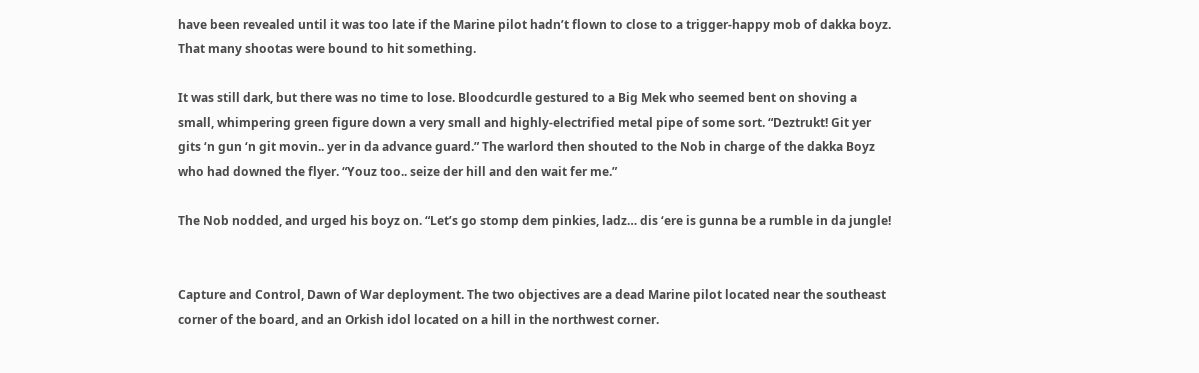have been revealed until it was too late if the Marine pilot hadn’t flown to close to a trigger-happy mob of dakka boyz. That many shootas were bound to hit something.

It was still dark, but there was no time to lose. Bloodcurdle gestured to a Big Mek who seemed bent on shoving a  small, whimpering green figure down a very small and highly-electrified metal pipe of some sort. “Deztrukt! Git yer gits ‘n gun ‘n git movin.. yer in da advance guard.” The warlord then shouted to the Nob in charge of the dakka Boyz who had downed the flyer. “Youz too.. seize der hill and den wait fer me.”

The Nob nodded, and urged his boyz on. “Let’s go stomp dem pinkies, ladz… dis ‘ere is gunna be a rumble in da jungle!


Capture and Control, Dawn of War deployment. The two objectives are a dead Marine pilot located near the southeast corner of the board, and an Orkish idol located on a hill in the northwest corner.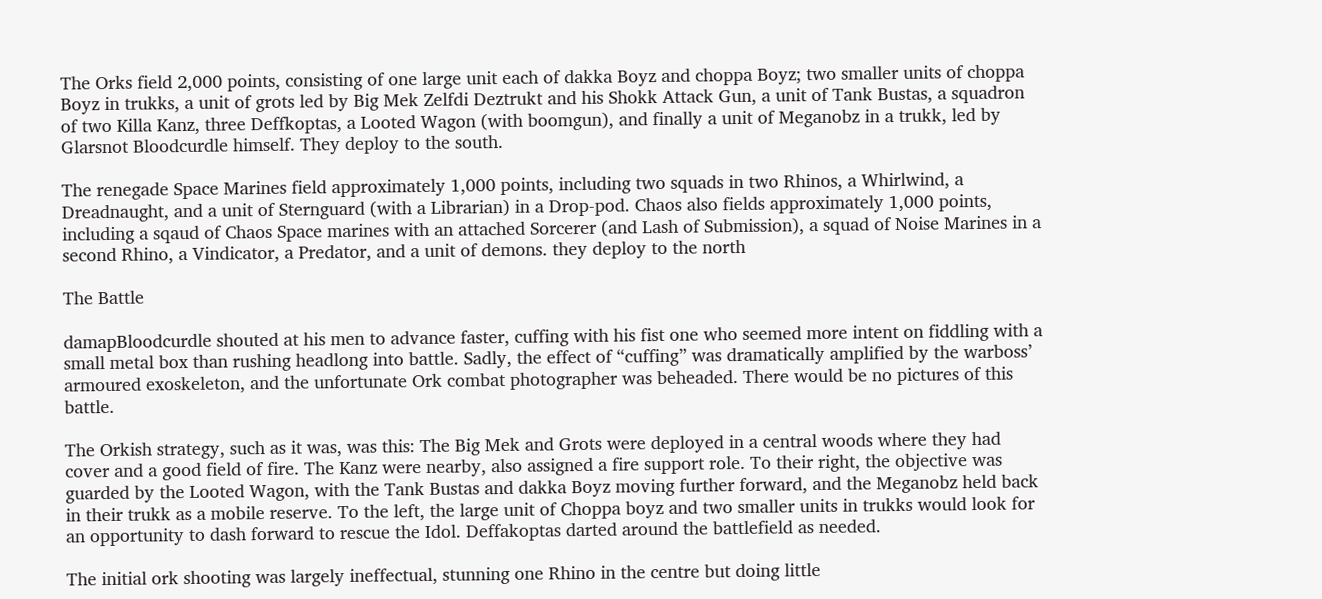The Orks field 2,000 points, consisting of one large unit each of dakka Boyz and choppa Boyz; two smaller units of choppa Boyz in trukks, a unit of grots led by Big Mek Zelfdi Deztrukt and his Shokk Attack Gun, a unit of Tank Bustas, a squadron of two Killa Kanz, three Deffkoptas, a Looted Wagon (with boomgun), and finally a unit of Meganobz in a trukk, led by Glarsnot Bloodcurdle himself. They deploy to the south.

The renegade Space Marines field approximately 1,000 points, including two squads in two Rhinos, a Whirlwind, a Dreadnaught, and a unit of Sternguard (with a Librarian) in a Drop-pod. Chaos also fields approximately 1,000 points, including a sqaud of Chaos Space marines with an attached Sorcerer (and Lash of Submission), a squad of Noise Marines in a second Rhino, a Vindicator, a Predator, and a unit of demons. they deploy to the north

The Battle

damapBloodcurdle shouted at his men to advance faster, cuffing with his fist one who seemed more intent on fiddling with a small metal box than rushing headlong into battle. Sadly, the effect of “cuffing” was dramatically amplified by the warboss’ armoured exoskeleton, and the unfortunate Ork combat photographer was beheaded. There would be no pictures of this battle.

The Orkish strategy, such as it was, was this: The Big Mek and Grots were deployed in a central woods where they had cover and a good field of fire. The Kanz were nearby, also assigned a fire support role. To their right, the objective was guarded by the Looted Wagon, with the Tank Bustas and dakka Boyz moving further forward, and the Meganobz held back in their trukk as a mobile reserve. To the left, the large unit of Choppa boyz and two smaller units in trukks would look for an opportunity to dash forward to rescue the Idol. Deffakoptas darted around the battlefield as needed.

The initial ork shooting was largely ineffectual, stunning one Rhino in the centre but doing little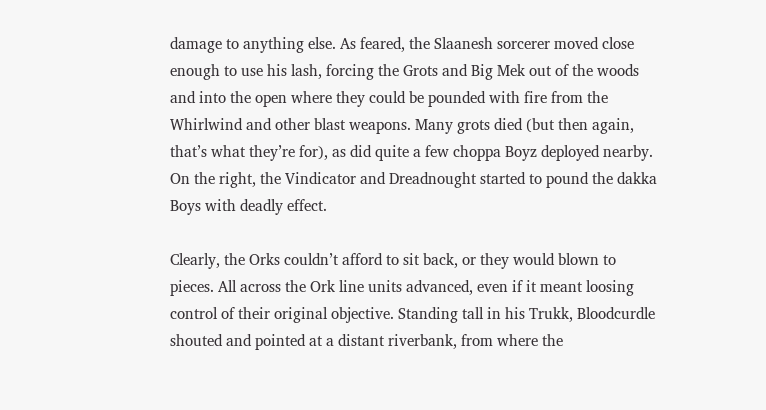damage to anything else. As feared, the Slaanesh sorcerer moved close enough to use his lash, forcing the Grots and Big Mek out of the woods and into the open where they could be pounded with fire from the Whirlwind and other blast weapons. Many grots died (but then again, that’s what they’re for), as did quite a few choppa Boyz deployed nearby. On the right, the Vindicator and Dreadnought started to pound the dakka Boys with deadly effect.

Clearly, the Orks couldn’t afford to sit back, or they would blown to pieces. All across the Ork line units advanced, even if it meant loosing control of their original objective. Standing tall in his Trukk, Bloodcurdle shouted and pointed at a distant riverbank, from where the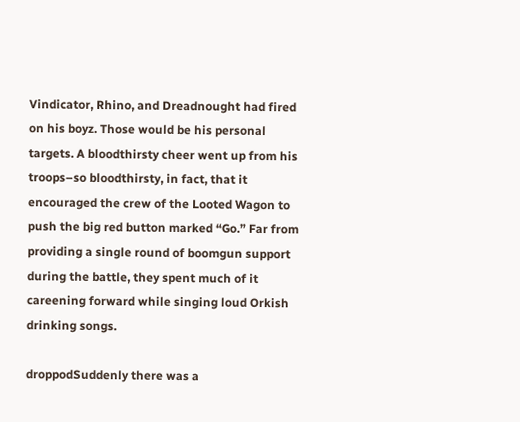Vindicator, Rhino, and Dreadnought had fired on his boyz. Those would be his personal targets. A bloodthirsty cheer went up from his troops–so bloodthirsty, in fact, that it encouraged the crew of the Looted Wagon to push the big red button marked “Go.” Far from providing a single round of boomgun support during the battle, they spent much of it careening forward while singing loud Orkish drinking songs.

droppodSuddenly there was a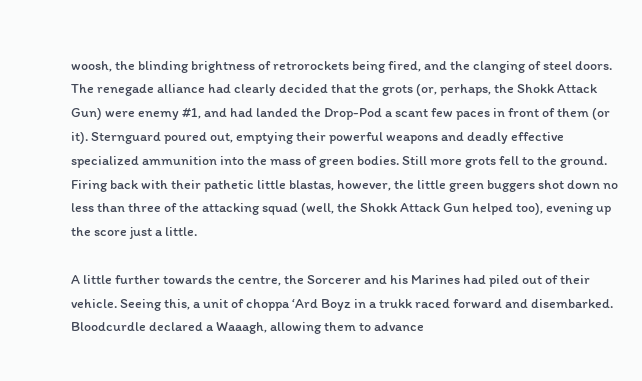woosh, the blinding brightness of retrorockets being fired, and the clanging of steel doors. The renegade alliance had clearly decided that the grots (or, perhaps, the Shokk Attack Gun) were enemy #1, and had landed the Drop-Pod a scant few paces in front of them (or it). Sternguard poured out, emptying their powerful weapons and deadly effective specialized ammunition into the mass of green bodies. Still more grots fell to the ground. Firing back with their pathetic little blastas, however, the little green buggers shot down no less than three of the attacking squad (well, the Shokk Attack Gun helped too), evening up the score just a little.

A little further towards the centre, the Sorcerer and his Marines had piled out of their vehicle. Seeing this, a unit of choppa ‘Ard Boyz in a trukk raced forward and disembarked. Bloodcurdle declared a Waaagh, allowing them to advance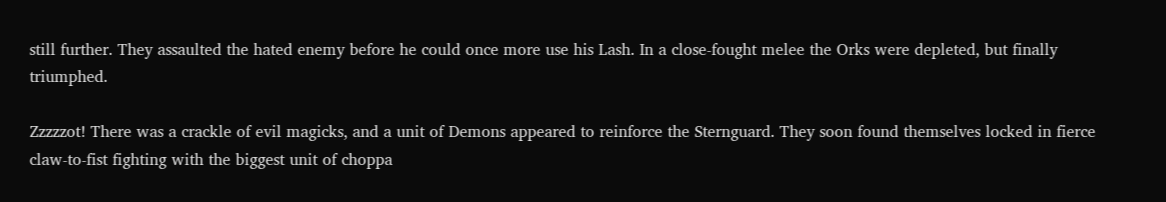still further. They assaulted the hated enemy before he could once more use his Lash. In a close-fought melee the Orks were depleted, but finally triumphed.

Zzzzzot! There was a crackle of evil magicks, and a unit of Demons appeared to reinforce the Sternguard. They soon found themselves locked in fierce claw-to-fist fighting with the biggest unit of choppa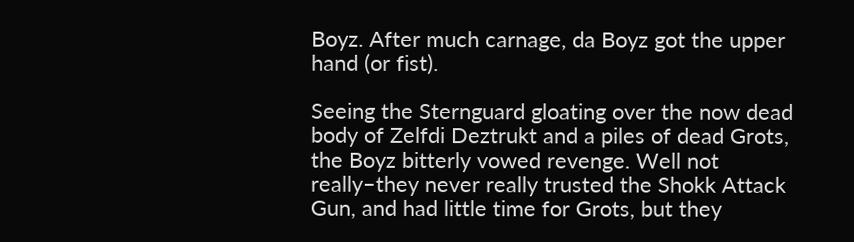Boyz. After much carnage, da Boyz got the upper hand (or fist).

Seeing the Sternguard gloating over the now dead body of Zelfdi Deztrukt and a piles of dead Grots, the Boyz bitterly vowed revenge. Well not really–they never really trusted the Shokk Attack Gun, and had little time for Grots, but they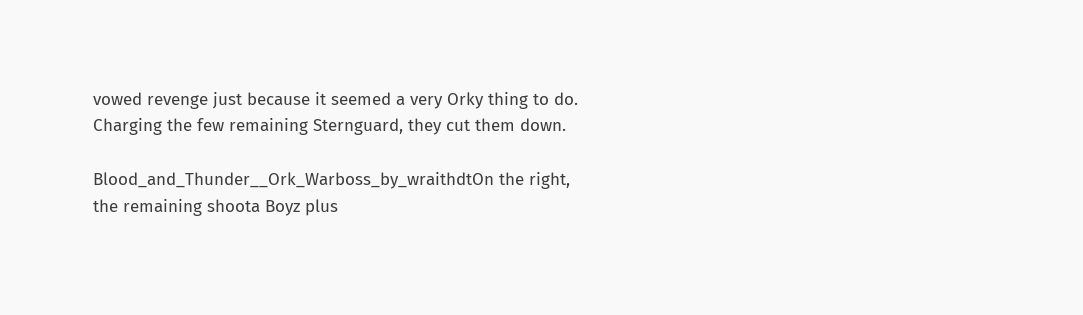vowed revenge just because it seemed a very Orky thing to do. Charging the few remaining Sternguard, they cut them down.

Blood_and_Thunder__Ork_Warboss_by_wraithdtOn the right, the remaining shoota Boyz plus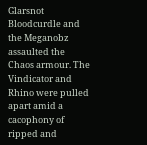Glarsnot Bloodcurdle and the Meganobz assaulted the Chaos armour. The Vindicator and Rhino were pulled apart amid a cacophony of ripped and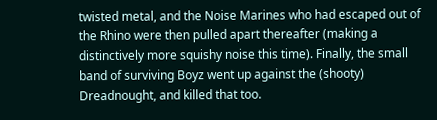twisted metal, and the Noise Marines who had escaped out of the Rhino were then pulled apart thereafter (making a distinctively more squishy noise this time). Finally, the small band of surviving Boyz went up against the (shooty) Dreadnought, and killed that too.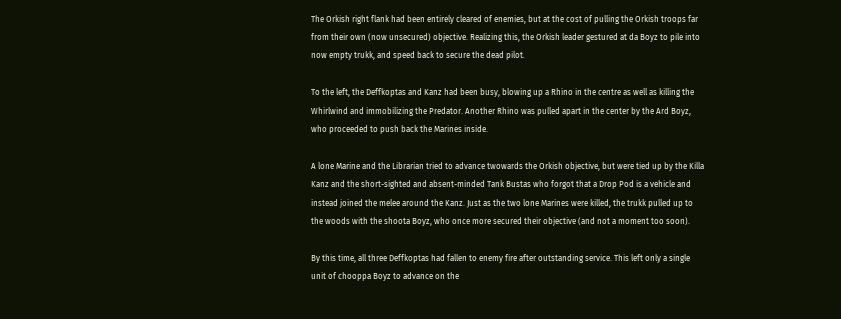The Orkish right flank had been entirely cleared of enemies, but at the cost of pulling the Orkish troops far from their own (now unsecured) objective. Realizing this, the Orkish leader gestured at da Boyz to pile into now empty trukk, and speed back to secure the dead pilot.

To the left, the Deffkoptas and Kanz had been busy, blowing up a Rhino in the centre as well as killing the Whirlwind and immobilizing the Predator. Another Rhino was pulled apart in the center by the Ard Boyz, who proceeded to push back the Marines inside.

A lone Marine and the Librarian tried to advance twowards the Orkish objective, but were tied up by the Killa Kanz and the short-sighted and absent-minded Tank Bustas who forgot that a Drop Pod is a vehicle and instead joined the melee around the Kanz. Just as the two lone Marines were killed, the trukk pulled up to the woods with the shoota Boyz, who once more secured their objective (and not a moment too soon).

By this time, all three Deffkoptas had fallen to enemy fire after outstanding service. This left only a single unit of chooppa Boyz to advance on the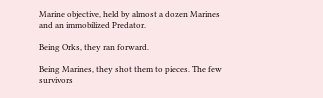Marine objective, held by almost a dozen Marines and an immobilized Predator.

Being Orks, they ran forward.

Being Marines, they shot them to pieces. The few survivors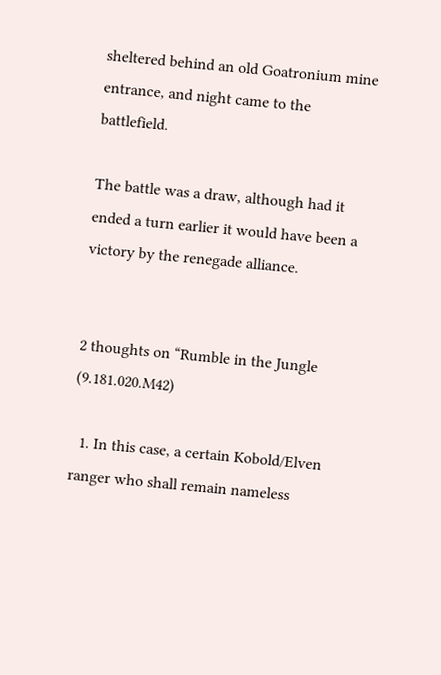sheltered behind an old Goatronium mine entrance, and night came to the battlefield.

The battle was a draw, although had it ended a turn earlier it would have been a victory by the renegade alliance.


2 thoughts on “Rumble in the Jungle (9.181.020.M42)

  1. In this case, a certain Kobold/Elven ranger who shall remain nameless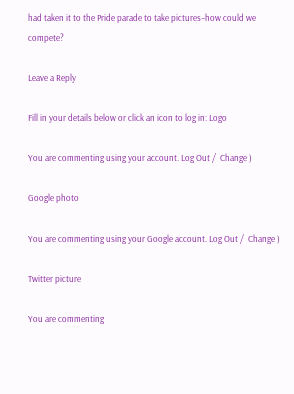had taken it to the Pride parade to take pictures–how could we compete?

Leave a Reply

Fill in your details below or click an icon to log in: Logo

You are commenting using your account. Log Out /  Change )

Google photo

You are commenting using your Google account. Log Out /  Change )

Twitter picture

You are commenting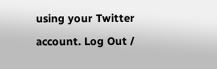using your Twitter account. Log Out /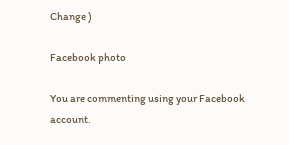Change )

Facebook photo

You are commenting using your Facebook account.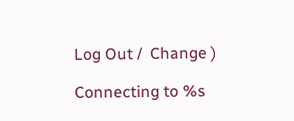Log Out /  Change )

Connecting to %s